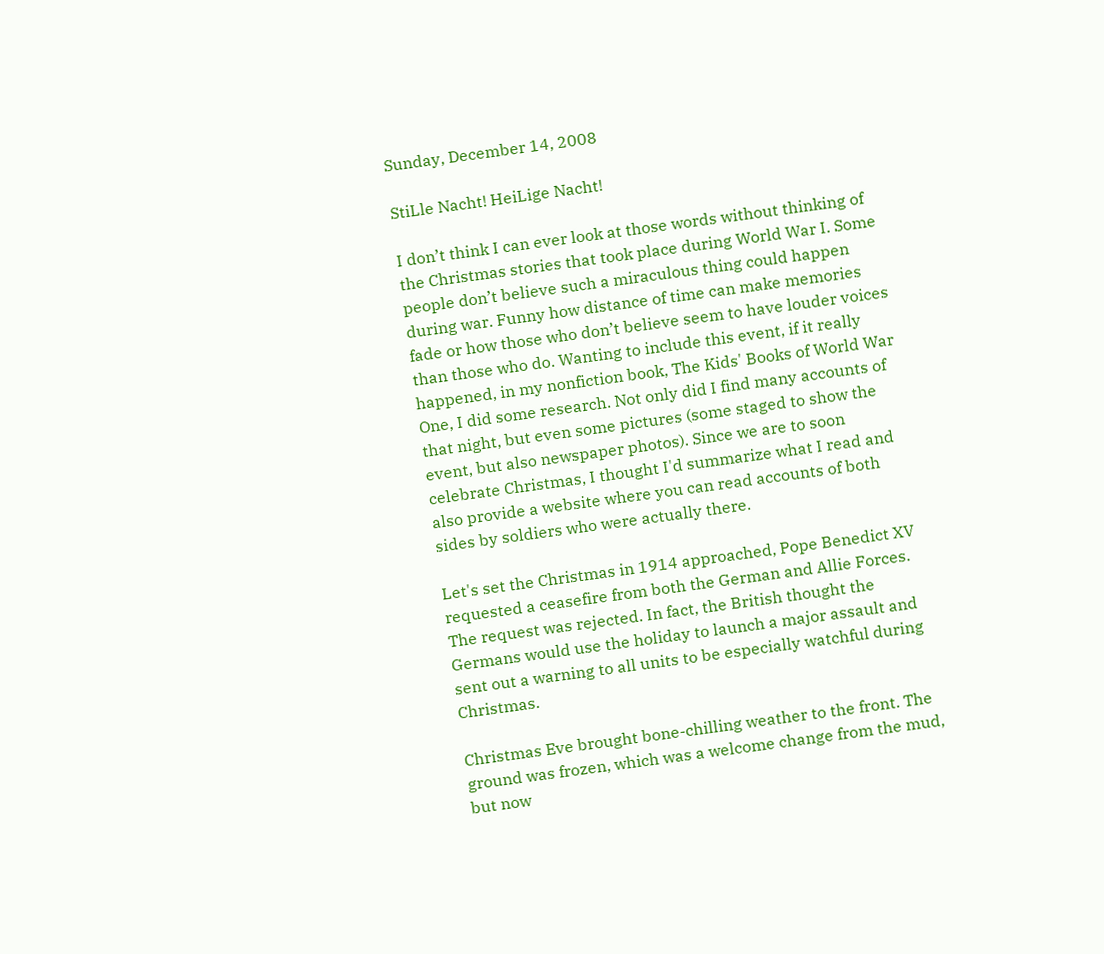Sunday, December 14, 2008

StiLle Nacht! HeiLige Nacht!

I don’t think I can ever look at those words without thinking of the Christmas stories that took place during World War I. Some people don’t believe such a miraculous thing could happen during war. Funny how distance of time can make memories fade or how those who don’t believe seem to have louder voices than those who do. Wanting to include this event, if it really happened, in my nonfiction book, The Kids' Books of World War One, I did some research. Not only did I find many accounts of that night, but even some pictures (some staged to show the event, but also newspaper photos). Since we are to soon celebrate Christmas, I thought I'd summarize what I read and also provide a website where you can read accounts of both sides by soldiers who were actually there.

Let's set the Christmas in 1914 approached, Pope Benedict XV requested a ceasefire from both the German and Allie Forces. The request was rejected. In fact, the British thought the Germans would use the holiday to launch a major assault and sent out a warning to all units to be especially watchful during Christmas.

Christmas Eve brought bone-chilling weather to the front. The ground was frozen, which was a welcome change from the mud, but now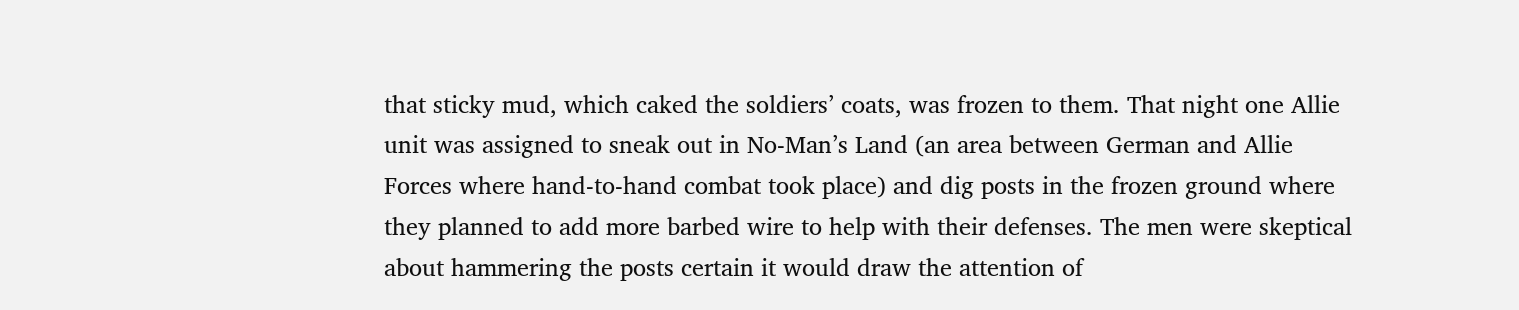that sticky mud, which caked the soldiers’ coats, was frozen to them. That night one Allie unit was assigned to sneak out in No-Man’s Land (an area between German and Allie Forces where hand-to-hand combat took place) and dig posts in the frozen ground where they planned to add more barbed wire to help with their defenses. The men were skeptical about hammering the posts certain it would draw the attention of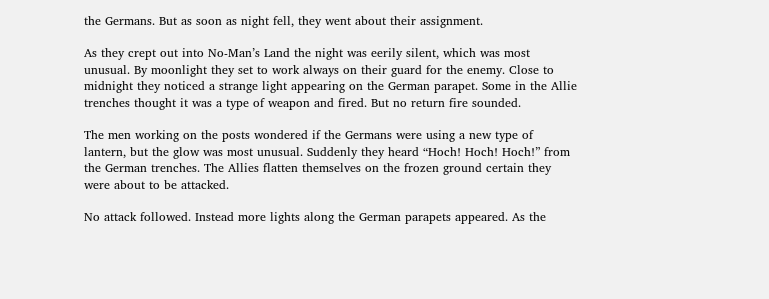the Germans. But as soon as night fell, they went about their assignment.

As they crept out into No-Man’s Land the night was eerily silent, which was most unusual. By moonlight they set to work always on their guard for the enemy. Close to midnight they noticed a strange light appearing on the German parapet. Some in the Allie trenches thought it was a type of weapon and fired. But no return fire sounded.

The men working on the posts wondered if the Germans were using a new type of lantern, but the glow was most unusual. Suddenly they heard “Hoch! Hoch! Hoch!” from the German trenches. The Allies flatten themselves on the frozen ground certain they were about to be attacked.

No attack followed. Instead more lights along the German parapets appeared. As the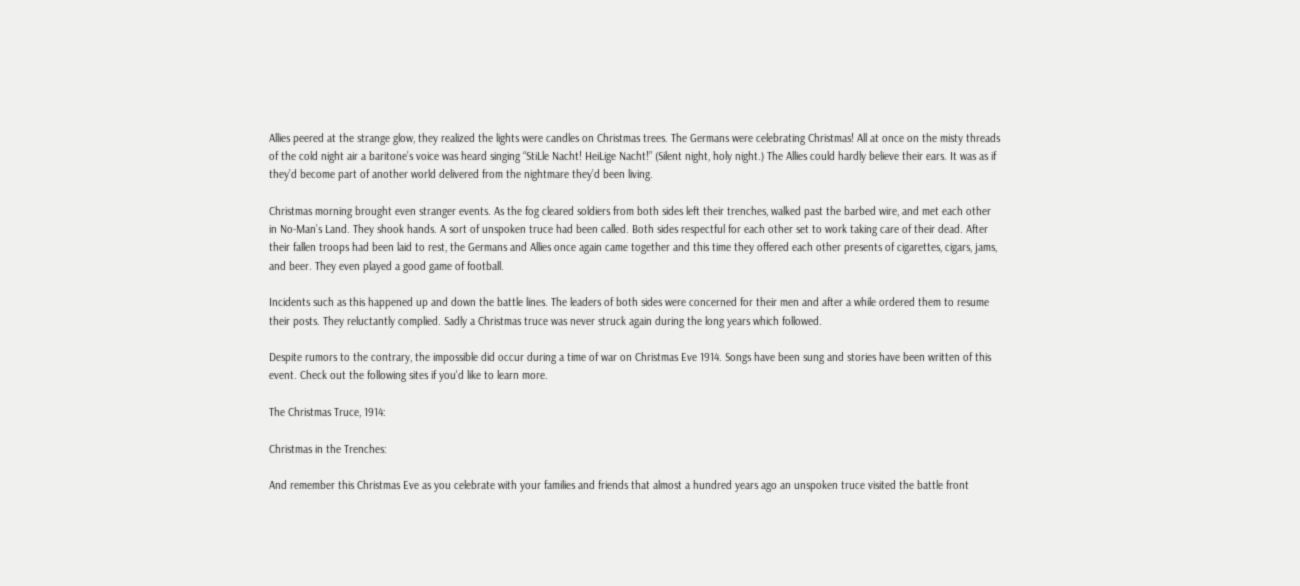Allies peered at the strange glow, they realized the lights were candles on Christmas trees. The Germans were celebrating Christmas! All at once on the misty threads of the cold night air a baritone’s voice was heard singing “StiLle Nacht! HeiLige Nacht!” (Silent night, holy night.) The Allies could hardly believe their ears. It was as if they’d become part of another world delivered from the nightmare they’d been living.

Christmas morning brought even stranger events. As the fog cleared soldiers from both sides left their trenches, walked past the barbed wire, and met each other in No-Man’s Land. They shook hands. A sort of unspoken truce had been called. Both sides respectful for each other set to work taking care of their dead. After their fallen troops had been laid to rest, the Germans and Allies once again came together and this time they offered each other presents of cigarettes, cigars, jams, and beer. They even played a good game of football.

Incidents such as this happened up and down the battle lines. The leaders of both sides were concerned for their men and after a while ordered them to resume their posts. They reluctantly complied. Sadly a Christmas truce was never struck again during the long years which followed.

Despite rumors to the contrary, the impossible did occur during a time of war on Christmas Eve 1914. Songs have been sung and stories have been written of this event. Check out the following sites if you'd like to learn more.

The Christmas Truce, 1914:

Christmas in the Trenches:

And remember this Christmas Eve as you celebrate with your families and friends that almost a hundred years ago an unspoken truce visited the battle front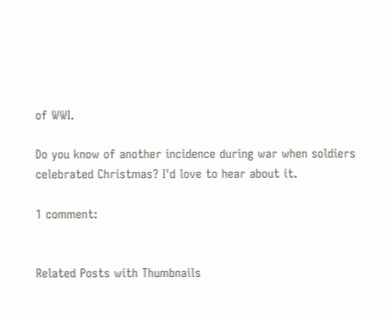of WWI.

Do you know of another incidence during war when soldiers celebrated Christmas? I'd love to hear about it.

1 comment:


Related Posts with Thumbnails